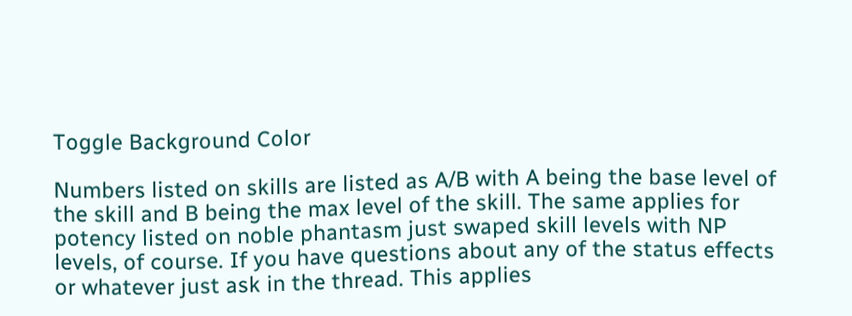Toggle Background Color

Numbers listed on skills are listed as A/B with A being the base level of the skill and B being the max level of the skill. The same applies for potency listed on noble phantasm just swaped skill levels with NP levels, of course. If you have questions about any of the status effects or whatever just ask in the thread. This applies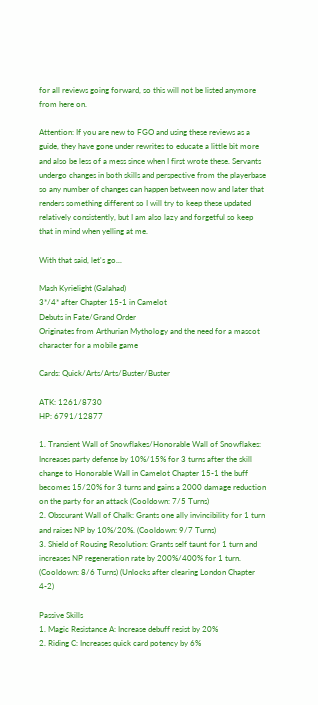for all reviews going forward, so this will not be listed anymore from here on.

Attention: If you are new to FGO and using these reviews as a guide, they have gone under rewrites to educate a little bit more and also be less of a mess since when I first wrote these. Servants undergo changes in both skills and perspective from the playerbase so any number of changes can happen between now and later that renders something different so I will try to keep these updated relatively consistently, but I am also lazy and forgetful so keep that in mind when yelling at me.

With that said, let's go...

Mash Kyrielight (Galahad)
3*/4* after Chapter 15-1 in Camelot
Debuts in Fate/Grand Order
Originates from Arthurian Mythology and the need for a mascot character for a mobile game

Cards: Quick/Arts/Arts/Buster/Buster

ATK: 1261/8730
HP: 6791/12877

1. Transient Wall of Snowflakes/Honorable Wall of Snowflakes: Increases party defense by 10%/15% for 3 turns after the skill change to Honorable Wall in Camelot Chapter 15-1 the buff becomes 15/20% for 3 turns and gains a 2000 damage reduction on the party for an attack (Cooldown: 7/5 Turns)
2. Obscurant Wall of Chalk: Grants one ally invincibility for 1 turn and raises NP by 10%/20%. (Cooldown: 9/7 Turns)
3. Shield of Rousing Resolution: Grants self taunt for 1 turn and increases NP regeneration rate by 200%/400% for 1 turn. (Cooldown: 8/6 Turns) (Unlocks after clearing London Chapter 4-2)

Passive Skills
1. Magic Resistance A: Increase debuff resist by 20%
2. Riding C: Increases quick card potency by 6%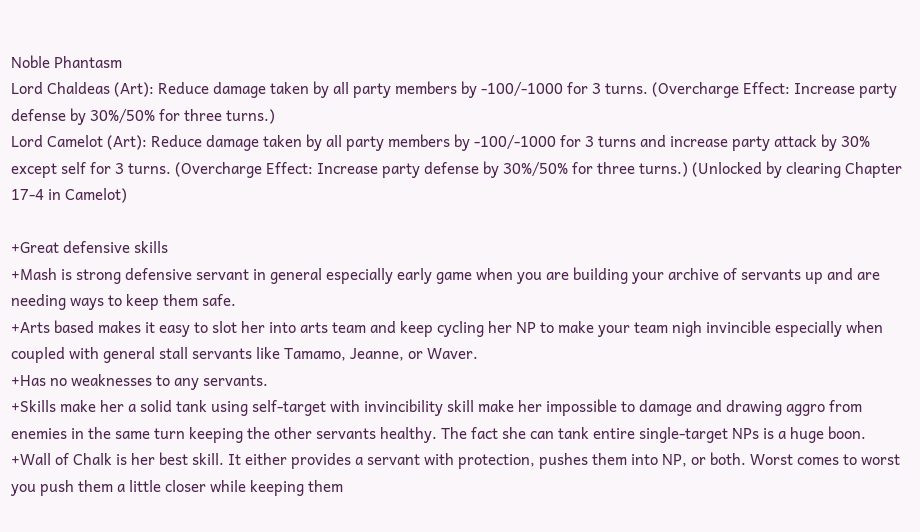Noble Phantasm
Lord Chaldeas (Art): Reduce damage taken by all party members by -100/-1000 for 3 turns. (Overcharge Effect: Increase party defense by 30%/50% for three turns.)
Lord Camelot (Art): Reduce damage taken by all party members by -100/-1000 for 3 turns and increase party attack by 30% except self for 3 turns. (Overcharge Effect: Increase party defense by 30%/50% for three turns.) (Unlocked by clearing Chapter 17-4 in Camelot)

+Great defensive skills
+Mash is strong defensive servant in general especially early game when you are building your archive of servants up and are needing ways to keep them safe.
+Arts based makes it easy to slot her into arts team and keep cycling her NP to make your team nigh invincible especially when coupled with general stall servants like Tamamo, Jeanne, or Waver.
+Has no weaknesses to any servants.
+Skills make her a solid tank using self-target with invincibility skill make her impossible to damage and drawing aggro from enemies in the same turn keeping the other servants healthy. The fact she can tank entire single-target NPs is a huge boon.
+Wall of Chalk is her best skill. It either provides a servant with protection, pushes them into NP, or both. Worst comes to worst you push them a little closer while keeping them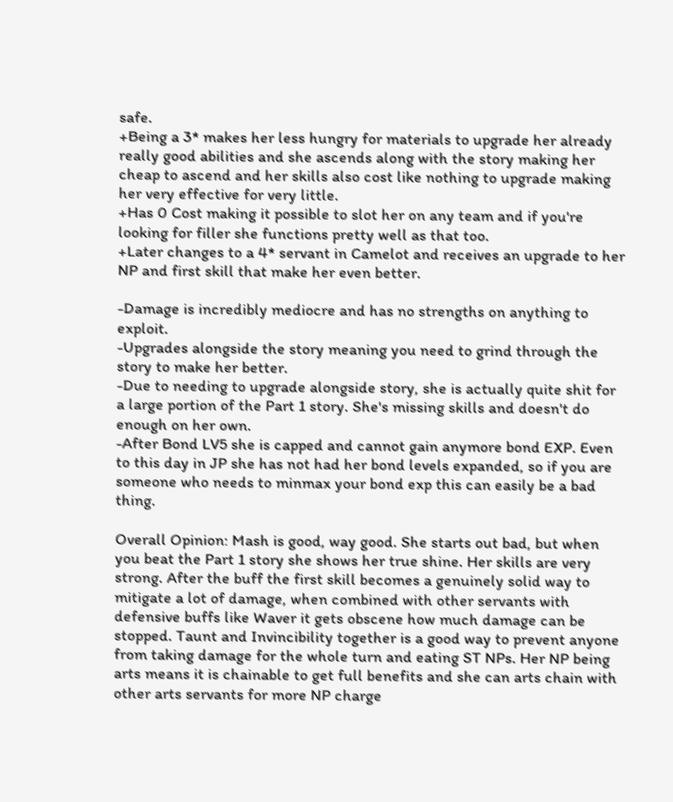safe.
+Being a 3* makes her less hungry for materials to upgrade her already really good abilities and she ascends along with the story making her cheap to ascend and her skills also cost like nothing to upgrade making her very effective for very little.
+Has 0 Cost making it possible to slot her on any team and if you're looking for filler she functions pretty well as that too.
+Later changes to a 4* servant in Camelot and receives an upgrade to her NP and first skill that make her even better.

-Damage is incredibly mediocre and has no strengths on anything to exploit.
-Upgrades alongside the story meaning you need to grind through the story to make her better.
-Due to needing to upgrade alongside story, she is actually quite shit for a large portion of the Part 1 story. She's missing skills and doesn't do enough on her own.
-After Bond LV5 she is capped and cannot gain anymore bond EXP. Even to this day in JP she has not had her bond levels expanded, so if you are someone who needs to minmax your bond exp this can easily be a bad thing.

Overall Opinion: Mash is good, way good. She starts out bad, but when you beat the Part 1 story she shows her true shine. Her skills are very strong. After the buff the first skill becomes a genuinely solid way to mitigate a lot of damage, when combined with other servants with defensive buffs like Waver it gets obscene how much damage can be stopped. Taunt and Invincibility together is a good way to prevent anyone from taking damage for the whole turn and eating ST NPs. Her NP being arts means it is chainable to get full benefits and she can arts chain with other arts servants for more NP charge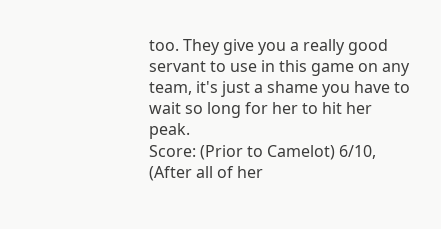too. They give you a really good servant to use in this game on any team, it's just a shame you have to wait so long for her to hit her peak.
Score: (Prior to Camelot) 6/10, (After all of her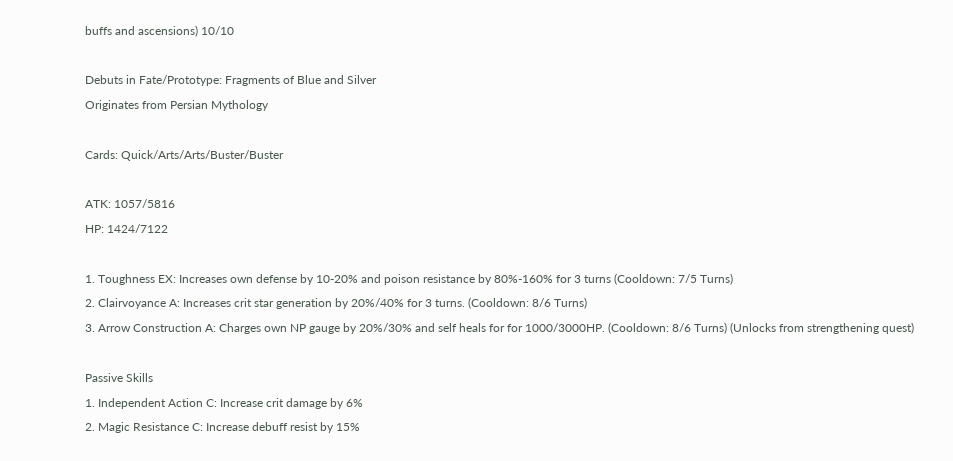buffs and ascensions) 10/10

Debuts in Fate/Prototype: Fragments of Blue and Silver
Originates from Persian Mythology

Cards: Quick/Arts/Arts/Buster/Buster

ATK: 1057/5816
HP: 1424/7122

1. Toughness EX: Increases own defense by 10-20% and poison resistance by 80%-160% for 3 turns (Cooldown: 7/5 Turns)
2. Clairvoyance A: Increases crit star generation by 20%/40% for 3 turns. (Cooldown: 8/6 Turns)
3. Arrow Construction A: Charges own NP gauge by 20%/30% and self heals for for 1000/3000HP. (Cooldown: 8/6 Turns) (Unlocks from strengthening quest)

Passive Skills
1. Independent Action C: Increase crit damage by 6%
2. Magic Resistance C: Increase debuff resist by 15%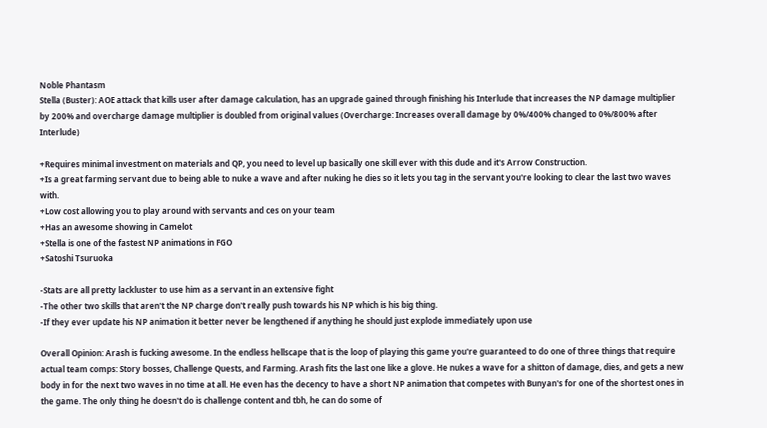Noble Phantasm
Stella (Buster): AOE attack that kills user after damage calculation, has an upgrade gained through finishing his Interlude that increases the NP damage multiplier by 200% and overcharge damage multiplier is doubled from original values (Overcharge: Increases overall damage by 0%/400% changed to 0%/800% after Interlude)

+Requires minimal investment on materials and QP, you need to level up basically one skill ever with this dude and it's Arrow Construction.
+Is a great farming servant due to being able to nuke a wave and after nuking he dies so it lets you tag in the servant you're looking to clear the last two waves with.
+Low cost allowing you to play around with servants and ces on your team
+Has an awesome showing in Camelot
+Stella is one of the fastest NP animations in FGO
+Satoshi Tsuruoka

-Stats are all pretty lackluster to use him as a servant in an extensive fight
-The other two skills that aren't the NP charge don't really push towards his NP which is his big thing.
-If they ever update his NP animation it better never be lengthened if anything he should just explode immediately upon use

Overall Opinion: Arash is fucking awesome. In the endless hellscape that is the loop of playing this game you're guaranteed to do one of three things that require actual team comps: Story bosses, Challenge Quests, and Farming. Arash fits the last one like a glove. He nukes a wave for a shitton of damage, dies, and gets a new body in for the next two waves in no time at all. He even has the decency to have a short NP animation that competes with Bunyan's for one of the shortest ones in the game. The only thing he doesn't do is challenge content and tbh, he can do some of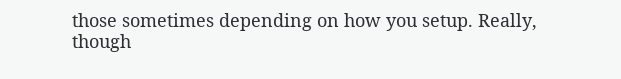those sometimes depending on how you setup. Really, though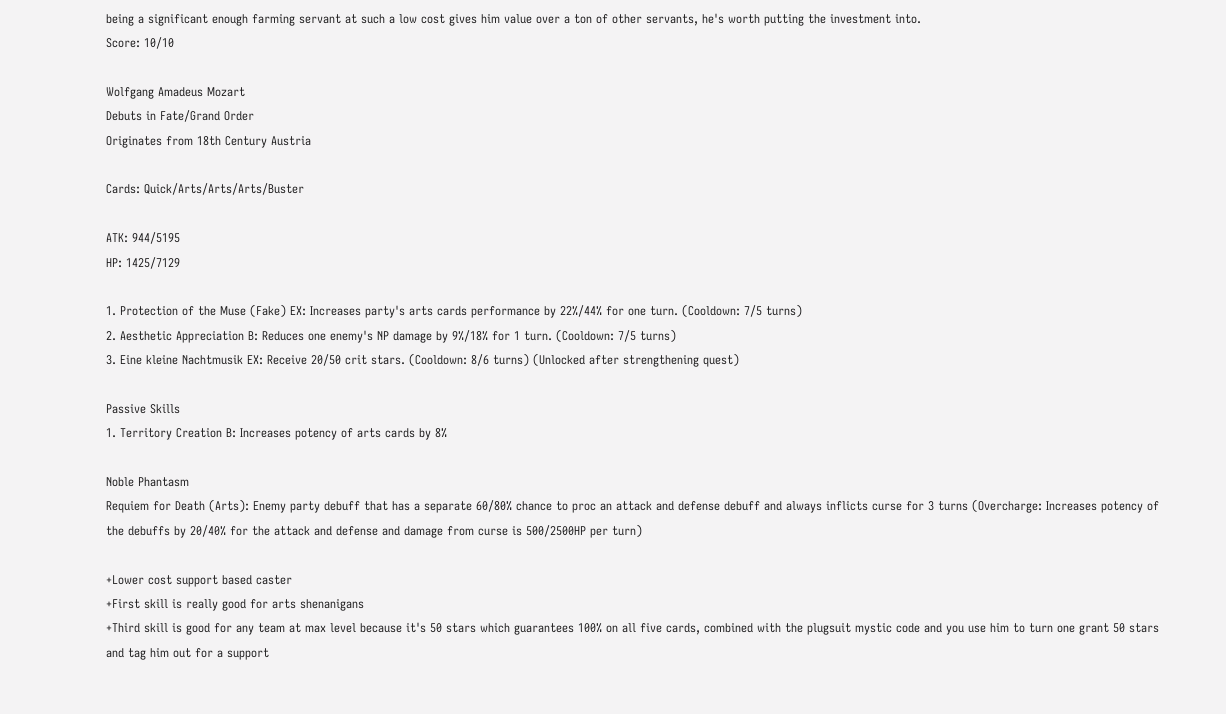being a significant enough farming servant at such a low cost gives him value over a ton of other servants, he's worth putting the investment into.
Score: 10/10

Wolfgang Amadeus Mozart
Debuts in Fate/Grand Order
Originates from 18th Century Austria

Cards: Quick/Arts/Arts/Arts/Buster

ATK: 944/5195
HP: 1425/7129

1. Protection of the Muse (Fake) EX: Increases party's arts cards performance by 22%/44% for one turn. (Cooldown: 7/5 turns)
2. Aesthetic Appreciation B: Reduces one enemy's NP damage by 9%/18% for 1 turn. (Cooldown: 7/5 turns)
3. Eine kleine Nachtmusik EX: Receive 20/50 crit stars. (Cooldown: 8/6 turns) (Unlocked after strengthening quest)

Passive Skills
1. Territory Creation B: Increases potency of arts cards by 8%

Noble Phantasm
Requiem for Death (Arts): Enemy party debuff that has a separate 60/80% chance to proc an attack and defense debuff and always inflicts curse for 3 turns (Overcharge: Increases potency of the debuffs by 20/40% for the attack and defense and damage from curse is 500/2500HP per turn)

+Lower cost support based caster
+First skill is really good for arts shenanigans
+Third skill is good for any team at max level because it's 50 stars which guarantees 100% on all five cards, combined with the plugsuit mystic code and you use him to turn one grant 50 stars and tag him out for a support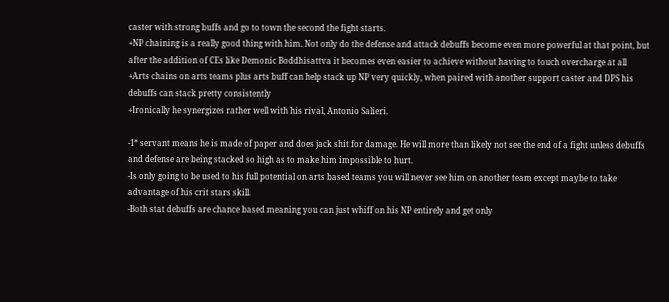caster with strong buffs and go to town the second the fight starts.
+NP chaining is a really good thing with him. Not only do the defense and attack debuffs become even more powerful at that point, but after the addition of CEs like Demonic Boddhisattva it becomes even easier to achieve without having to touch overcharge at all
+Arts chains on arts teams plus arts buff can help stack up NP very quickly, when paired with another support caster and DPS his debuffs can stack pretty consistently
+Ironically he synergizes rather well with his rival, Antonio Salieri.

-1* servant means he is made of paper and does jack shit for damage. He will more than likely not see the end of a fight unless debuffs and defense are being stacked so high as to make him impossible to hurt.
-Is only going to be used to his full potential on arts based teams you will never see him on another team except maybe to take advantage of his crit stars skill.
-Both stat debuffs are chance based meaning you can just whiff on his NP entirely and get only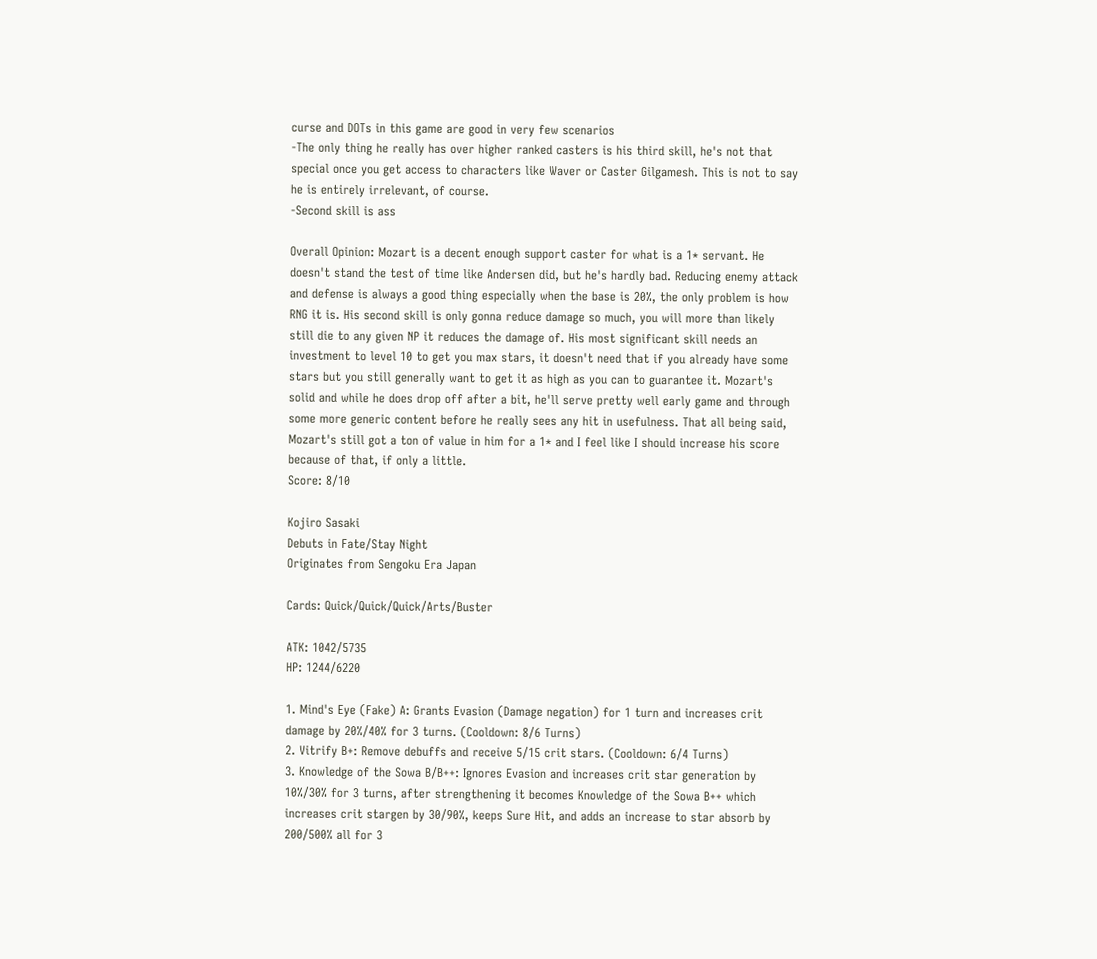curse and DOTs in this game are good in very few scenarios
-The only thing he really has over higher ranked casters is his third skill, he's not that special once you get access to characters like Waver or Caster Gilgamesh. This is not to say he is entirely irrelevant, of course.
-Second skill is ass

Overall Opinion: Mozart is a decent enough support caster for what is a 1* servant. He doesn't stand the test of time like Andersen did, but he's hardly bad. Reducing enemy attack and defense is always a good thing especially when the base is 20%, the only problem is how RNG it is. His second skill is only gonna reduce damage so much, you will more than likely still die to any given NP it reduces the damage of. His most significant skill needs an investment to level 10 to get you max stars, it doesn't need that if you already have some stars but you still generally want to get it as high as you can to guarantee it. Mozart's solid and while he does drop off after a bit, he'll serve pretty well early game and through some more generic content before he really sees any hit in usefulness. That all being said, Mozart's still got a ton of value in him for a 1* and I feel like I should increase his score because of that, if only a little.
Score: 8/10

Kojiro Sasaki
Debuts in Fate/Stay Night
Originates from Sengoku Era Japan

Cards: Quick/Quick/Quick/Arts/Buster

ATK: 1042/5735
HP: 1244/6220

1. Mind's Eye (Fake) A: Grants Evasion (Damage negation) for 1 turn and increases crit damage by 20%/40% for 3 turns. (Cooldown: 8/6 Turns)
2. Vitrify B+: Remove debuffs and receive 5/15 crit stars. (Cooldown: 6/4 Turns)
3. Knowledge of the Sowa B/B++: Ignores Evasion and increases crit star generation by 10%/30% for 3 turns, after strengthening it becomes Knowledge of the Sowa B++ which increases crit stargen by 30/90%, keeps Sure Hit, and adds an increase to star absorb by 200/500% all for 3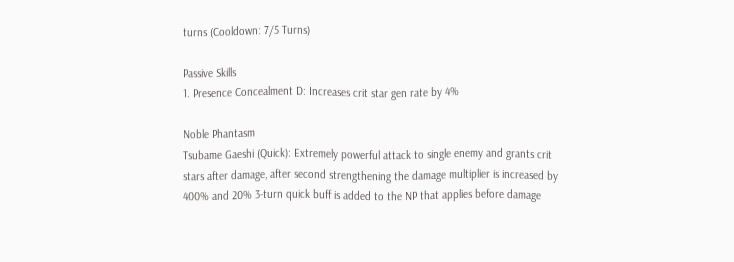turns (Cooldown: 7/5 Turns)

Passive Skills
1. Presence Concealment D: Increases crit star gen rate by 4%

Noble Phantasm
Tsubame Gaeshi (Quick): Extremely powerful attack to single enemy and grants crit stars after damage, after second strengthening the damage multiplier is increased by 400% and 20% 3-turn quick buff is added to the NP that applies before damage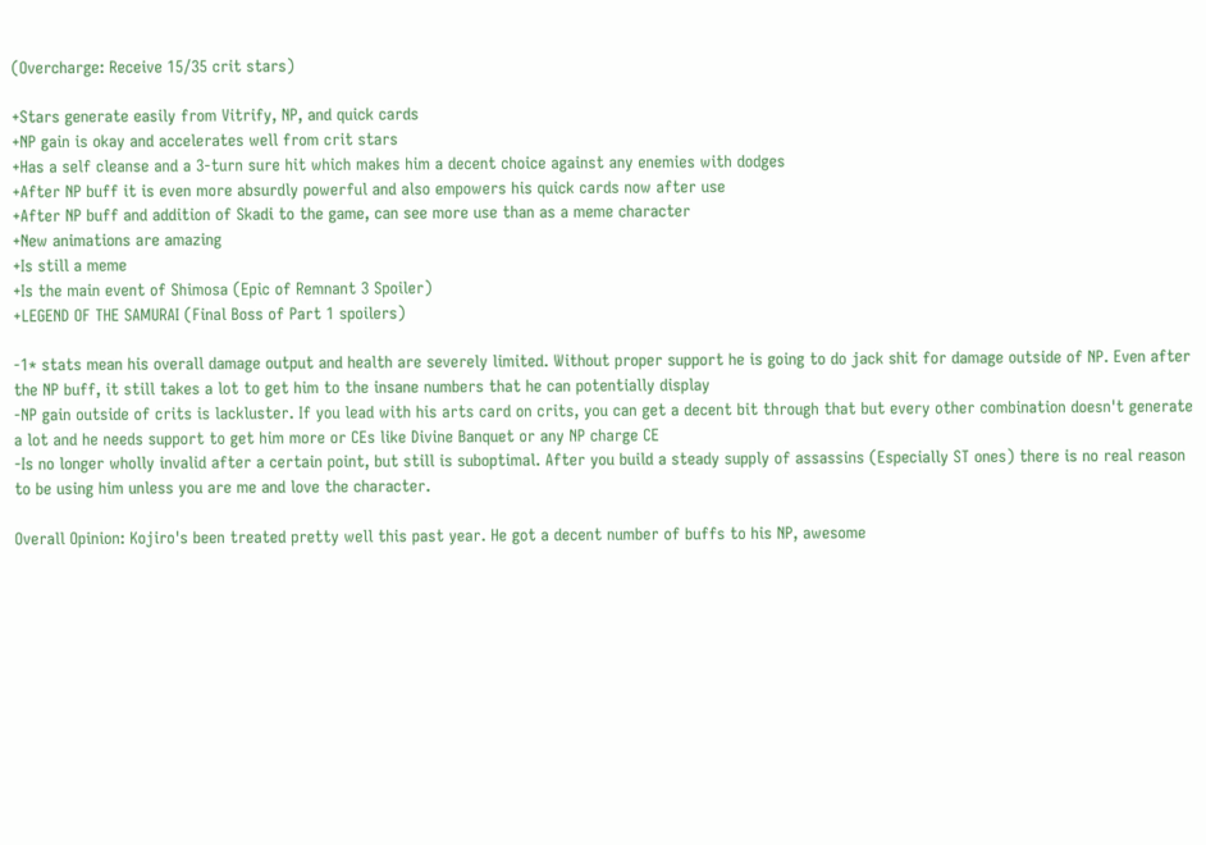(Overcharge: Receive 15/35 crit stars)

+Stars generate easily from Vitrify, NP, and quick cards
+NP gain is okay and accelerates well from crit stars
+Has a self cleanse and a 3-turn sure hit which makes him a decent choice against any enemies with dodges
+After NP buff it is even more absurdly powerful and also empowers his quick cards now after use
+After NP buff and addition of Skadi to the game, can see more use than as a meme character
+New animations are amazing
+Is still a meme
+Is the main event of Shimosa (Epic of Remnant 3 Spoiler)
+LEGEND OF THE SAMURAI (Final Boss of Part 1 spoilers)

-1* stats mean his overall damage output and health are severely limited. Without proper support he is going to do jack shit for damage outside of NP. Even after the NP buff, it still takes a lot to get him to the insane numbers that he can potentially display
-NP gain outside of crits is lackluster. If you lead with his arts card on crits, you can get a decent bit through that but every other combination doesn't generate a lot and he needs support to get him more or CEs like Divine Banquet or any NP charge CE
-Is no longer wholly invalid after a certain point, but still is suboptimal. After you build a steady supply of assassins (Especially ST ones) there is no real reason to be using him unless you are me and love the character.

Overall Opinion: Kojiro's been treated pretty well this past year. He got a decent number of buffs to his NP, awesome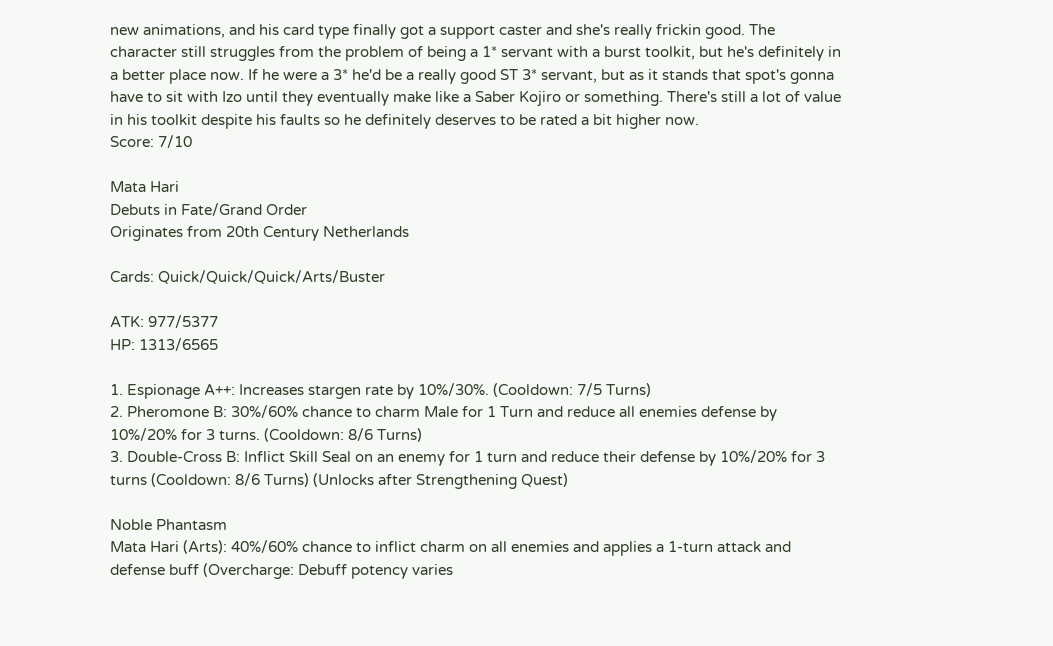new animations, and his card type finally got a support caster and she's really frickin good. The character still struggles from the problem of being a 1* servant with a burst toolkit, but he's definitely in a better place now. If he were a 3* he'd be a really good ST 3* servant, but as it stands that spot's gonna have to sit with Izo until they eventually make like a Saber Kojiro or something. There's still a lot of value in his toolkit despite his faults so he definitely deserves to be rated a bit higher now.
Score: 7/10

Mata Hari
Debuts in Fate/Grand Order
Originates from 20th Century Netherlands

Cards: Quick/Quick/Quick/Arts/Buster

ATK: 977/5377
HP: 1313/6565

1. Espionage A++: Increases stargen rate by 10%/30%. (Cooldown: 7/5 Turns)
2. Pheromone B: 30%/60% chance to charm Male for 1 Turn and reduce all enemies defense by 10%/20% for 3 turns. (Cooldown: 8/6 Turns)
3. Double-Cross B: Inflict Skill Seal on an enemy for 1 turn and reduce their defense by 10%/20% for 3 turns (Cooldown: 8/6 Turns) (Unlocks after Strengthening Quest)

Noble Phantasm
Mata Hari (Arts): 40%/60% chance to inflict charm on all enemies and applies a 1-turn attack and defense buff (Overcharge: Debuff potency varies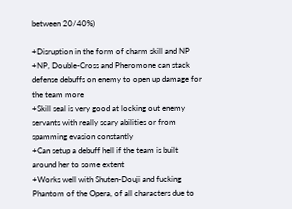between 20/40%)

+Disruption in the form of charm skill and NP
+NP, Double-Cross and Pheromone can stack defense debuffs on enemy to open up damage for the team more
+Skill seal is very good at locking out enemy servants with really scary abilities or from spamming evasion constantly
+Can setup a debuff hell if the team is built around her to some extent
+Works well with Shuten-Douji and fucking Phantom of the Opera, of all characters due to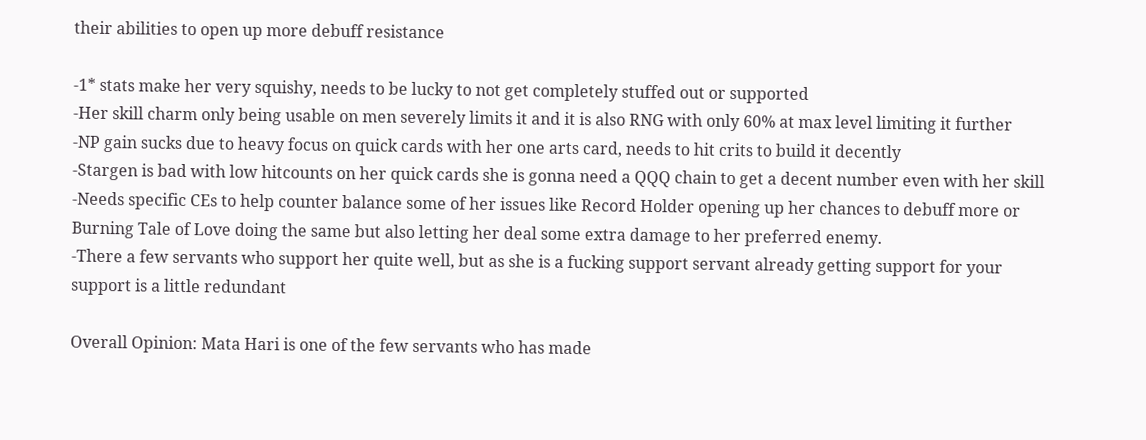their abilities to open up more debuff resistance

-1* stats make her very squishy, needs to be lucky to not get completely stuffed out or supported
-Her skill charm only being usable on men severely limits it and it is also RNG with only 60% at max level limiting it further
-NP gain sucks due to heavy focus on quick cards with her one arts card, needs to hit crits to build it decently
-Stargen is bad with low hitcounts on her quick cards she is gonna need a QQQ chain to get a decent number even with her skill
-Needs specific CEs to help counter balance some of her issues like Record Holder opening up her chances to debuff more or Burning Tale of Love doing the same but also letting her deal some extra damage to her preferred enemy.
-There a few servants who support her quite well, but as she is a fucking support servant already getting support for your support is a little redundant

Overall Opinion: Mata Hari is one of the few servants who has made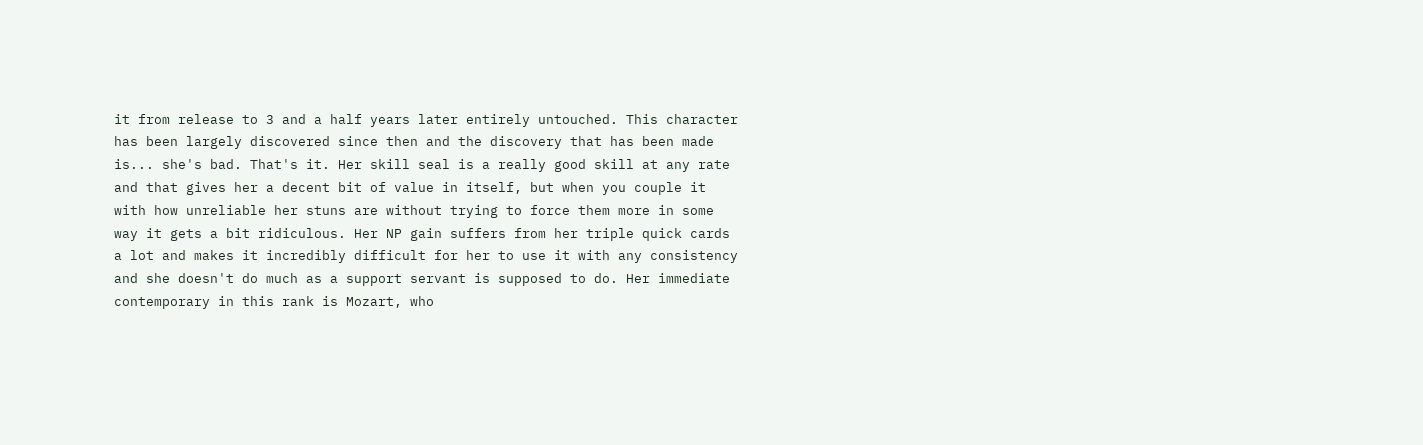it from release to 3 and a half years later entirely untouched. This character has been largely discovered since then and the discovery that has been made is... she's bad. That's it. Her skill seal is a really good skill at any rate and that gives her a decent bit of value in itself, but when you couple it with how unreliable her stuns are without trying to force them more in some way it gets a bit ridiculous. Her NP gain suffers from her triple quick cards a lot and makes it incredibly difficult for her to use it with any consistency and she doesn't do much as a support servant is supposed to do. Her immediate contemporary in this rank is Mozart, who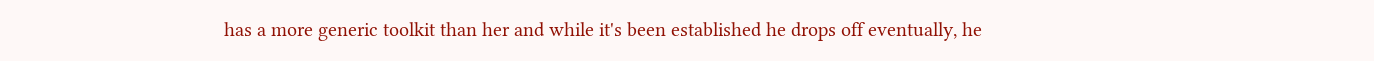has a more generic toolkit than her and while it's been established he drops off eventually, he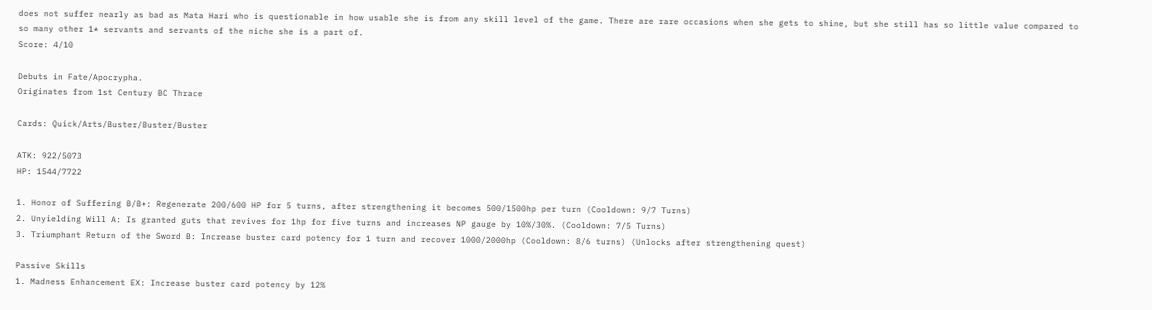does not suffer nearly as bad as Mata Hari who is questionable in how usable she is from any skill level of the game. There are rare occasions when she gets to shine, but she still has so little value compared to so many other 1* servants and servants of the niche she is a part of.
Score: 4/10

Debuts in Fate/Apocrypha.
Originates from 1st Century BC Thrace

Cards: Quick/Arts/Buster/Buster/Buster

ATK: 922/5073
HP: 1544/7722

1. Honor of Suffering B/B+: Regenerate 200/600 HP for 5 turns, after strengthening it becomes 500/1500hp per turn (Cooldown: 9/7 Turns)
2. Unyielding Will A: Is granted guts that revives for 1hp for five turns and increases NP gauge by 10%/30%. (Cooldown: 7/5 Turns)
3. Triumphant Return of the Sword B: Increase buster card potency for 1 turn and recover 1000/2000hp (Cooldown: 8/6 turns) (Unlocks after strengthening quest)

Passive Skills
1. Madness Enhancement EX: Increase buster card potency by 12%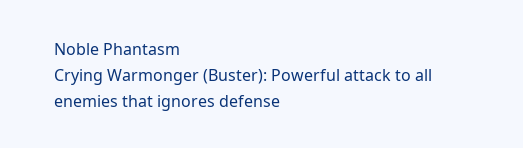Noble Phantasm
Crying Warmonger (Buster): Powerful attack to all enemies that ignores defense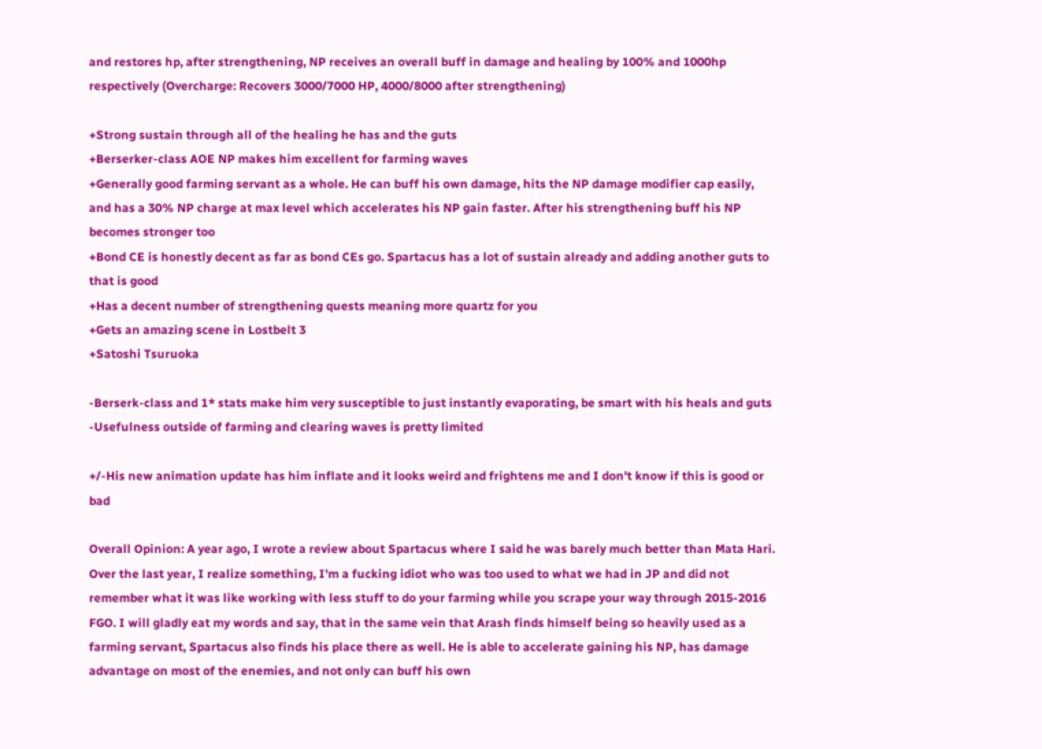and restores hp, after strengthening, NP receives an overall buff in damage and healing by 100% and 1000hp respectively (Overcharge: Recovers 3000/7000 HP, 4000/8000 after strengthening)

+Strong sustain through all of the healing he has and the guts
+Berserker-class AOE NP makes him excellent for farming waves
+Generally good farming servant as a whole. He can buff his own damage, hits the NP damage modifier cap easily, and has a 30% NP charge at max level which accelerates his NP gain faster. After his strengthening buff his NP becomes stronger too
+Bond CE is honestly decent as far as bond CEs go. Spartacus has a lot of sustain already and adding another guts to that is good
+Has a decent number of strengthening quests meaning more quartz for you
+Gets an amazing scene in Lostbelt 3
+Satoshi Tsuruoka

-Berserk-class and 1* stats make him very susceptible to just instantly evaporating, be smart with his heals and guts
-Usefulness outside of farming and clearing waves is pretty limited

+/-His new animation update has him inflate and it looks weird and frightens me and I don't know if this is good or bad

Overall Opinion: A year ago, I wrote a review about Spartacus where I said he was barely much better than Mata Hari. Over the last year, I realize something, I'm a fucking idiot who was too used to what we had in JP and did not remember what it was like working with less stuff to do your farming while you scrape your way through 2015-2016 FGO. I will gladly eat my words and say, that in the same vein that Arash finds himself being so heavily used as a farming servant, Spartacus also finds his place there as well. He is able to accelerate gaining his NP, has damage advantage on most of the enemies, and not only can buff his own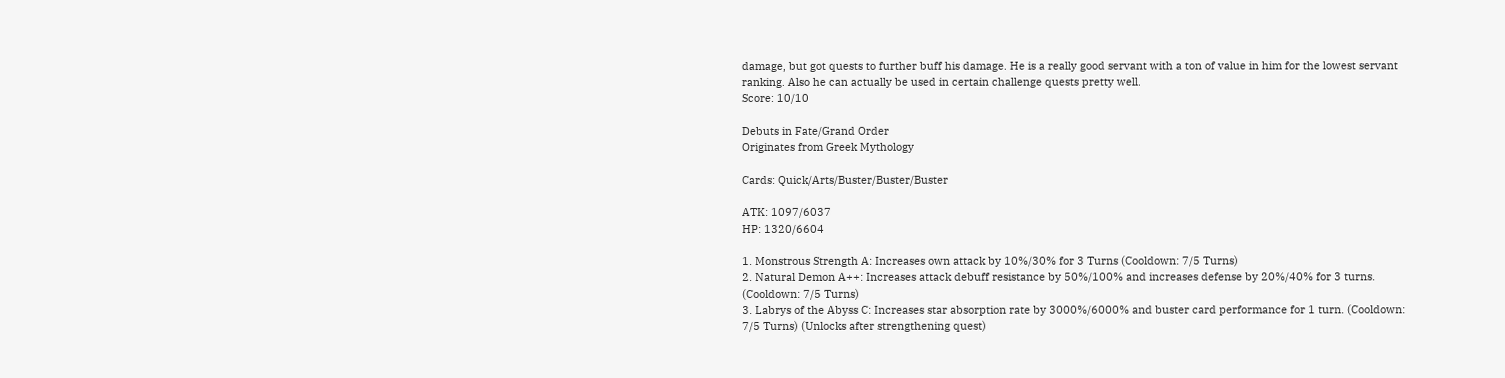damage, but got quests to further buff his damage. He is a really good servant with a ton of value in him for the lowest servant ranking. Also he can actually be used in certain challenge quests pretty well.
Score: 10/10

Debuts in Fate/Grand Order
Originates from Greek Mythology

Cards: Quick/Arts/Buster/Buster/Buster

ATK: 1097/6037
HP: 1320/6604

1. Monstrous Strength A: Increases own attack by 10%/30% for 3 Turns (Cooldown: 7/5 Turns)
2. Natural Demon A++: Increases attack debuff resistance by 50%/100% and increases defense by 20%/40% for 3 turns. (Cooldown: 7/5 Turns)
3. Labrys of the Abyss C: Increases star absorption rate by 3000%/6000% and buster card performance for 1 turn. (Cooldown: 7/5 Turns) (Unlocks after strengthening quest)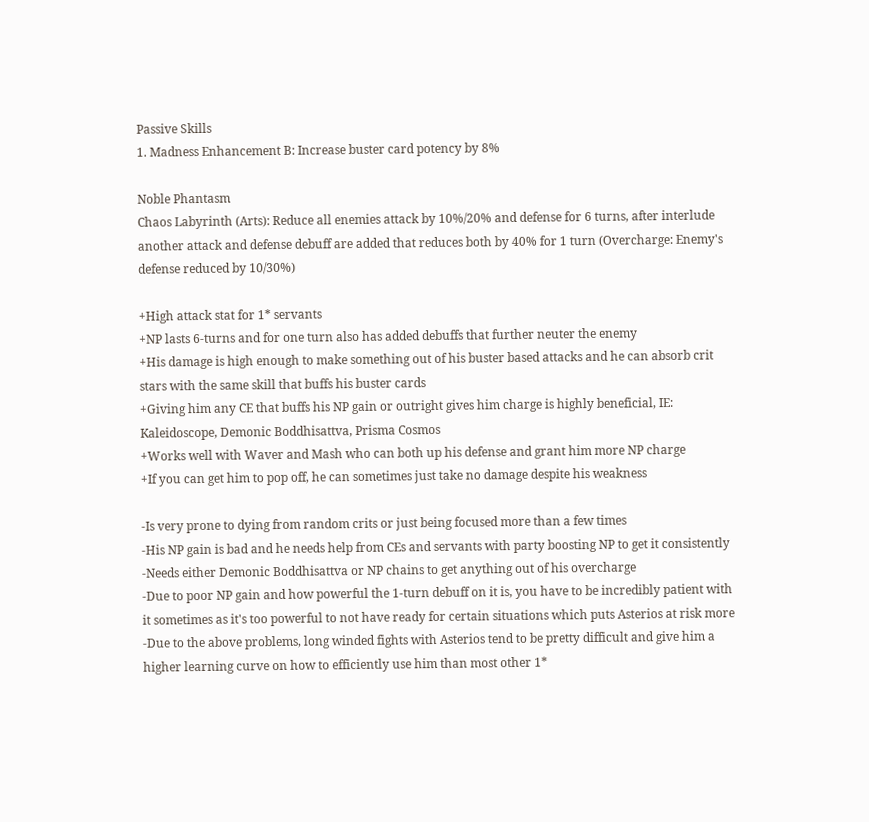Passive Skills
1. Madness Enhancement B: Increase buster card potency by 8%

Noble Phantasm
Chaos Labyrinth (Arts): Reduce all enemies attack by 10%/20% and defense for 6 turns, after interlude another attack and defense debuff are added that reduces both by 40% for 1 turn (Overcharge: Enemy's defense reduced by 10/30%)

+High attack stat for 1* servants
+NP lasts 6-turns and for one turn also has added debuffs that further neuter the enemy
+His damage is high enough to make something out of his buster based attacks and he can absorb crit stars with the same skill that buffs his buster cards
+Giving him any CE that buffs his NP gain or outright gives him charge is highly beneficial, IE: Kaleidoscope, Demonic Boddhisattva, Prisma Cosmos
+Works well with Waver and Mash who can both up his defense and grant him more NP charge
+If you can get him to pop off, he can sometimes just take no damage despite his weakness

-Is very prone to dying from random crits or just being focused more than a few times
-His NP gain is bad and he needs help from CEs and servants with party boosting NP to get it consistently
-Needs either Demonic Boddhisattva or NP chains to get anything out of his overcharge
-Due to poor NP gain and how powerful the 1-turn debuff on it is, you have to be incredibly patient with it sometimes as it's too powerful to not have ready for certain situations which puts Asterios at risk more
-Due to the above problems, long winded fights with Asterios tend to be pretty difficult and give him a higher learning curve on how to efficiently use him than most other 1*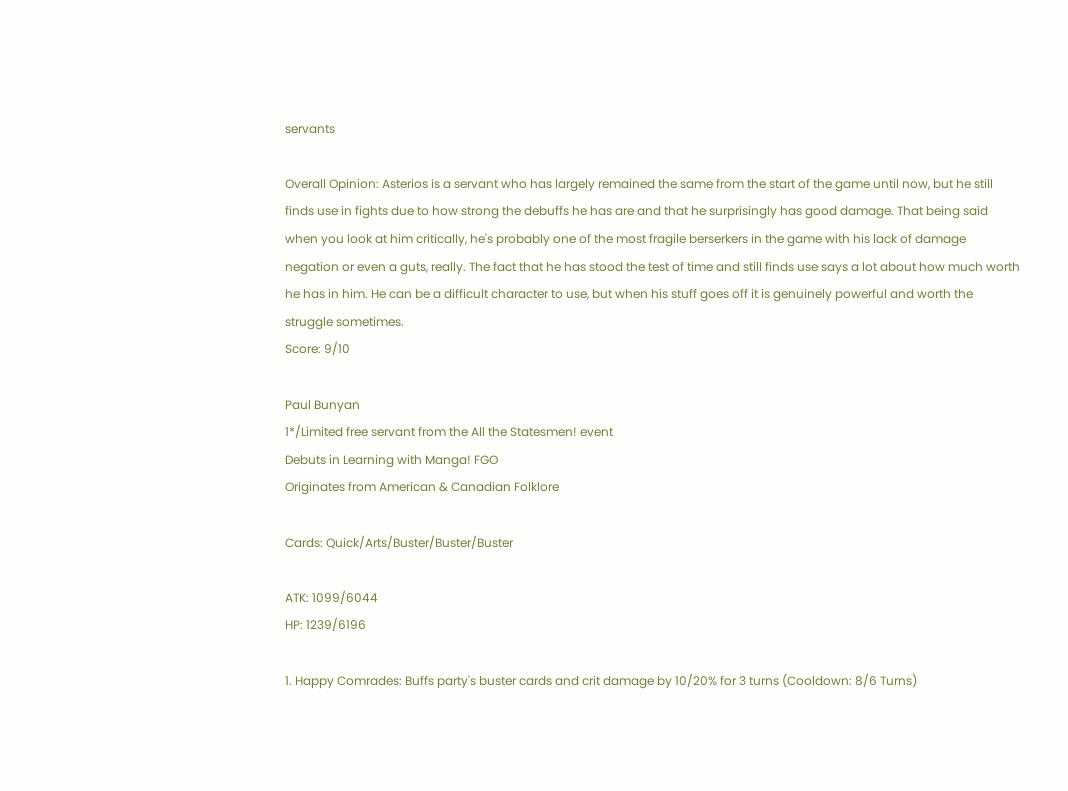servants

Overall Opinion: Asterios is a servant who has largely remained the same from the start of the game until now, but he still finds use in fights due to how strong the debuffs he has are and that he surprisingly has good damage. That being said when you look at him critically, he's probably one of the most fragile berserkers in the game with his lack of damage negation or even a guts, really. The fact that he has stood the test of time and still finds use says a lot about how much worth he has in him. He can be a difficult character to use, but when his stuff goes off it is genuinely powerful and worth the struggle sometimes.
Score: 9/10

Paul Bunyan
1*/Limited free servant from the All the Statesmen! event
Debuts in Learning with Manga! FGO
Originates from American & Canadian Folklore

Cards: Quick/Arts/Buster/Buster/Buster

ATK: 1099/6044
HP: 1239/6196

1. Happy Comrades: Buffs party's buster cards and crit damage by 10/20% for 3 turns (Cooldown: 8/6 Turns)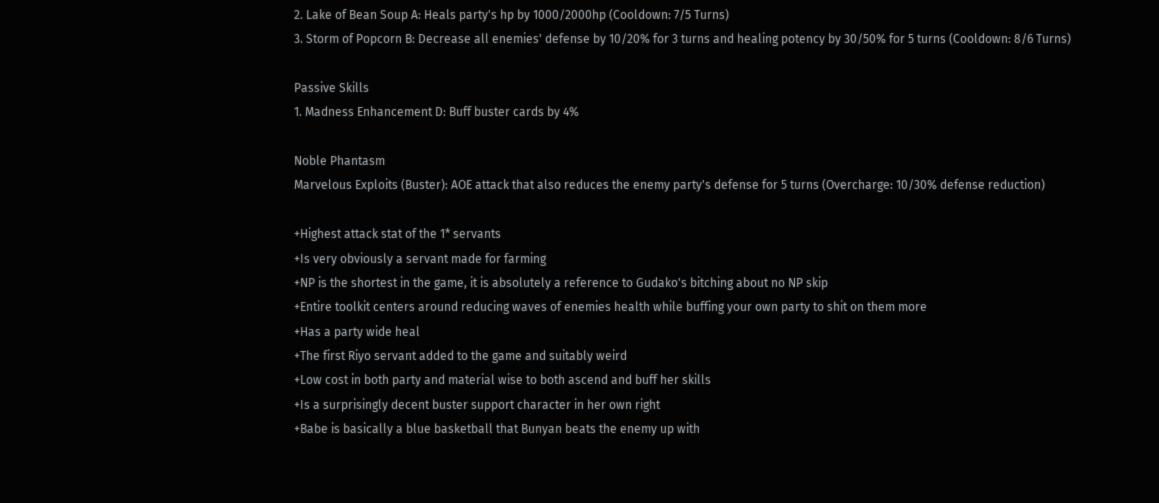2. Lake of Bean Soup A: Heals party's hp by 1000/2000hp (Cooldown: 7/5 Turns)
3. Storm of Popcorn B: Decrease all enemies' defense by 10/20% for 3 turns and healing potency by 30/50% for 5 turns (Cooldown: 8/6 Turns)

Passive Skills
1. Madness Enhancement D: Buff buster cards by 4%

Noble Phantasm
Marvelous Exploits (Buster): AOE attack that also reduces the enemy party's defense for 5 turns (Overcharge: 10/30% defense reduction)

+Highest attack stat of the 1* servants
+Is very obviously a servant made for farming
+NP is the shortest in the game, it is absolutely a reference to Gudako's bitching about no NP skip
+Entire toolkit centers around reducing waves of enemies health while buffing your own party to shit on them more
+Has a party wide heal
+The first Riyo servant added to the game and suitably weird
+Low cost in both party and material wise to both ascend and buff her skills
+Is a surprisingly decent buster support character in her own right
+Babe is basically a blue basketball that Bunyan beats the enemy up with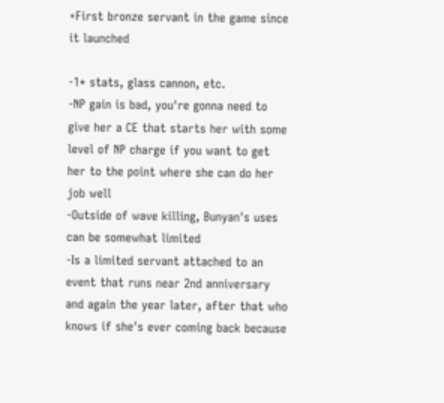+First bronze servant in the game since it launched

-1* stats, glass cannon, etc.
-NP gain is bad, you're gonna need to give her a CE that starts her with some level of NP charge if you want to get her to the point where she can do her job well
-Outside of wave killing, Bunyan's uses can be somewhat limited
-Is a limited servant attached to an event that runs near 2nd anniversary and again the year later, after that who knows if she's ever coming back because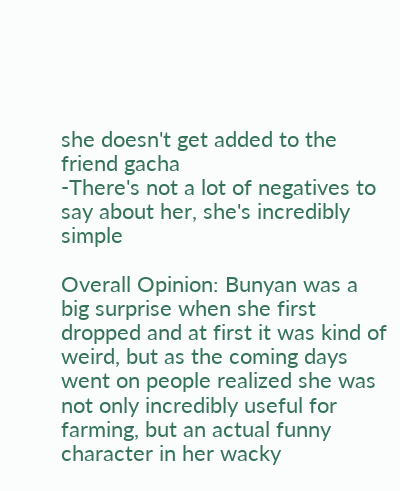she doesn't get added to the friend gacha
-There's not a lot of negatives to say about her, she's incredibly simple

Overall Opinion: Bunyan was a big surprise when she first dropped and at first it was kind of weird, but as the coming days went on people realized she was not only incredibly useful for farming, but an actual funny character in her wacky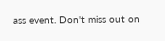ass event. Don't miss out on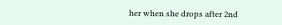her when she drops after 2nd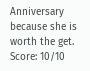Anniversary because she is worth the get.
Score: 10/10